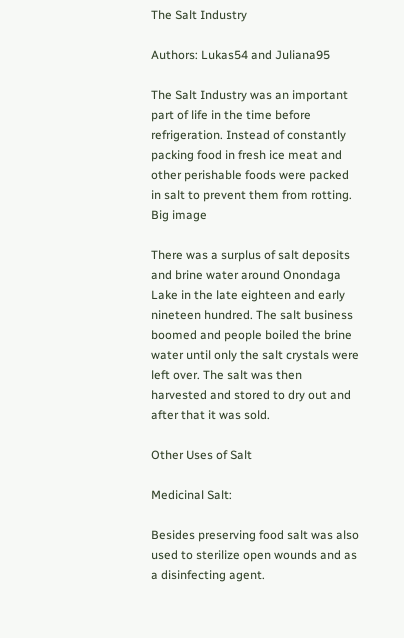The Salt Industry

Authors: Lukas54 and Juliana95

The Salt Industry was an important part of life in the time before refrigeration. Instead of constantly packing food in fresh ice meat and other perishable foods were packed in salt to prevent them from rotting.
Big image

There was a surplus of salt deposits and brine water around Onondaga Lake in the late eighteen and early nineteen hundred. The salt business boomed and people boiled the brine water until only the salt crystals were left over. The salt was then harvested and stored to dry out and after that it was sold.

Other Uses of Salt

Medicinal Salt:

Besides preserving food salt was also used to sterilize open wounds and as a disinfecting agent.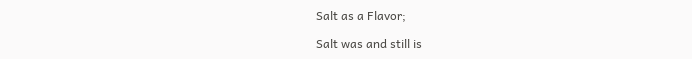Salt as a Flavor;

Salt was and still is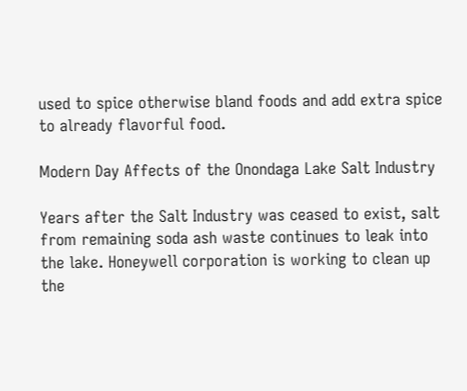used to spice otherwise bland foods and add extra spice to already flavorful food.

Modern Day Affects of the Onondaga Lake Salt Industry

Years after the Salt Industry was ceased to exist, salt from remaining soda ash waste continues to leak into the lake. Honeywell corporation is working to clean up the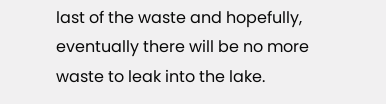last of the waste and hopefully, eventually there will be no more waste to leak into the lake.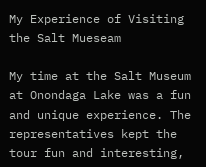My Experience of Visiting the Salt Mueseam

My time at the Salt Museum at Onondaga Lake was a fun and unique experience. The representatives kept the tour fun and interesting,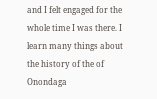and I felt engaged for the whole time I was there. I learn many things about the history of the of Onondaga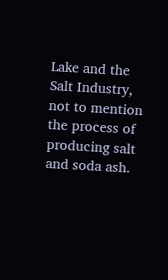Lake and the Salt Industry, not to mention the process of producing salt and soda ash.